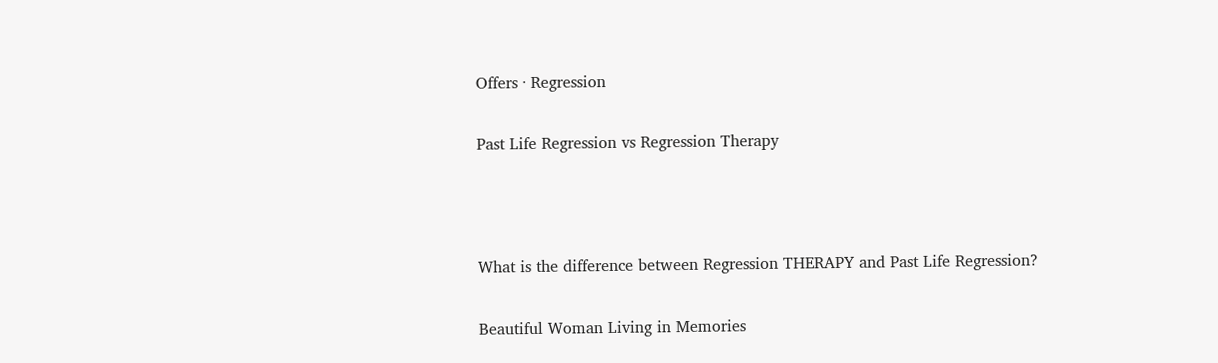Offers · Regression

Past Life Regression vs Regression Therapy



What is the difference between Regression THERAPY and Past Life Regression?

Beautiful Woman Living in Memories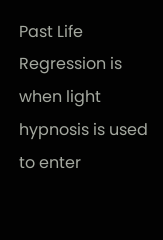Past Life Regression is when light hypnosis is used to enter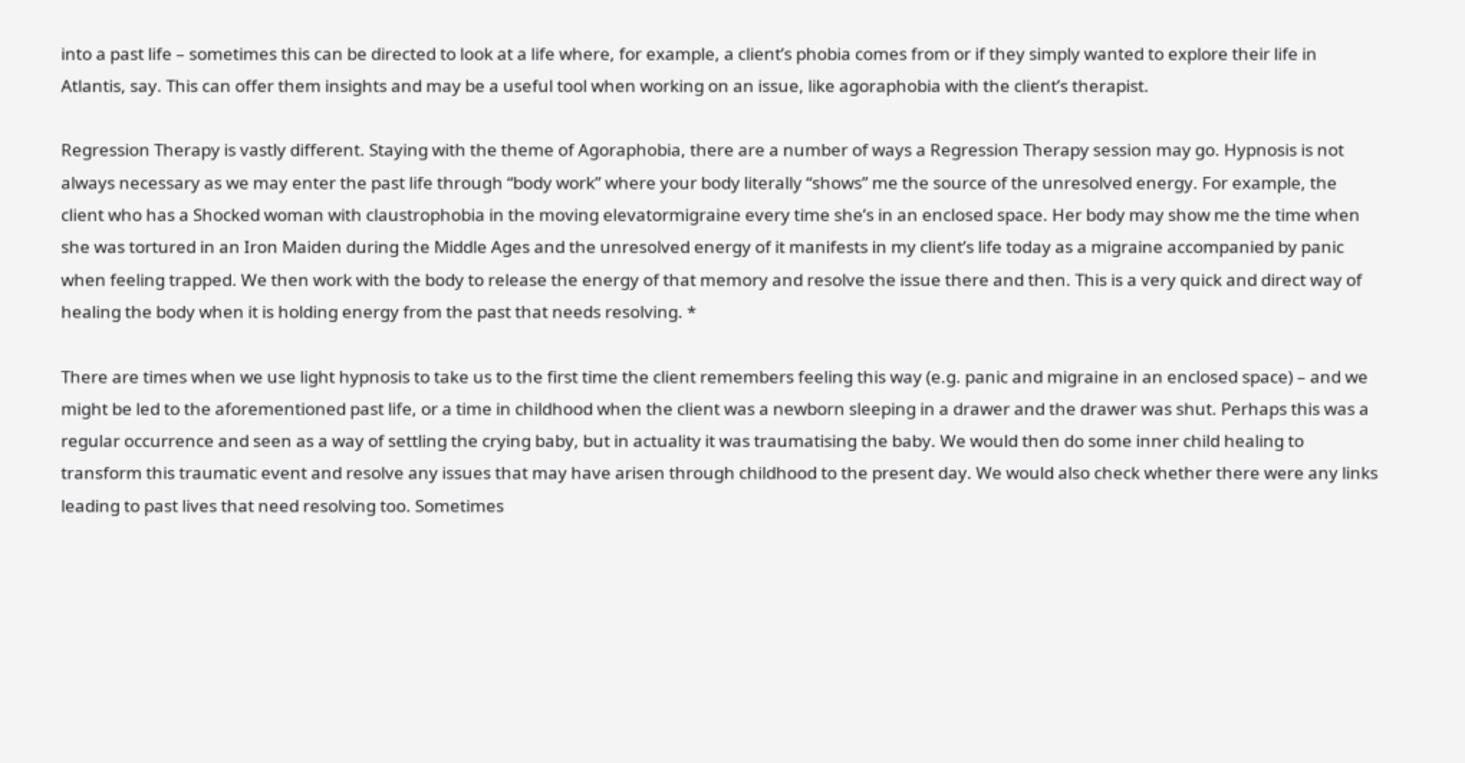into a past life – sometimes this can be directed to look at a life where, for example, a client’s phobia comes from or if they simply wanted to explore their life in Atlantis, say. This can offer them insights and may be a useful tool when working on an issue, like agoraphobia with the client’s therapist.

Regression Therapy is vastly different. Staying with the theme of Agoraphobia, there are a number of ways a Regression Therapy session may go. Hypnosis is not always necessary as we may enter the past life through “body work” where your body literally “shows” me the source of the unresolved energy. For example, the client who has a Shocked woman with claustrophobia in the moving elevatormigraine every time she’s in an enclosed space. Her body may show me the time when she was tortured in an Iron Maiden during the Middle Ages and the unresolved energy of it manifests in my client’s life today as a migraine accompanied by panic when feeling trapped. We then work with the body to release the energy of that memory and resolve the issue there and then. This is a very quick and direct way of healing the body when it is holding energy from the past that needs resolving. *

There are times when we use light hypnosis to take us to the first time the client remembers feeling this way (e.g. panic and migraine in an enclosed space) – and we might be led to the aforementioned past life, or a time in childhood when the client was a newborn sleeping in a drawer and the drawer was shut. Perhaps this was a regular occurrence and seen as a way of settling the crying baby, but in actuality it was traumatising the baby. We would then do some inner child healing to transform this traumatic event and resolve any issues that may have arisen through childhood to the present day. We would also check whether there were any links leading to past lives that need resolving too. Sometimes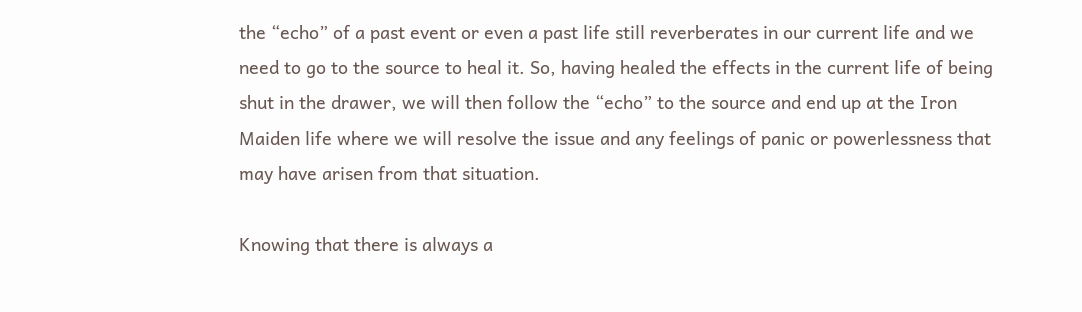the “echo” of a past event or even a past life still reverberates in our current life and we need to go to the source to heal it. So, having healed the effects in the current life of being shut in the drawer, we will then follow the “echo” to the source and end up at the Iron Maiden life where we will resolve the issue and any feelings of panic or powerlessness that may have arisen from that situation.

Knowing that there is always a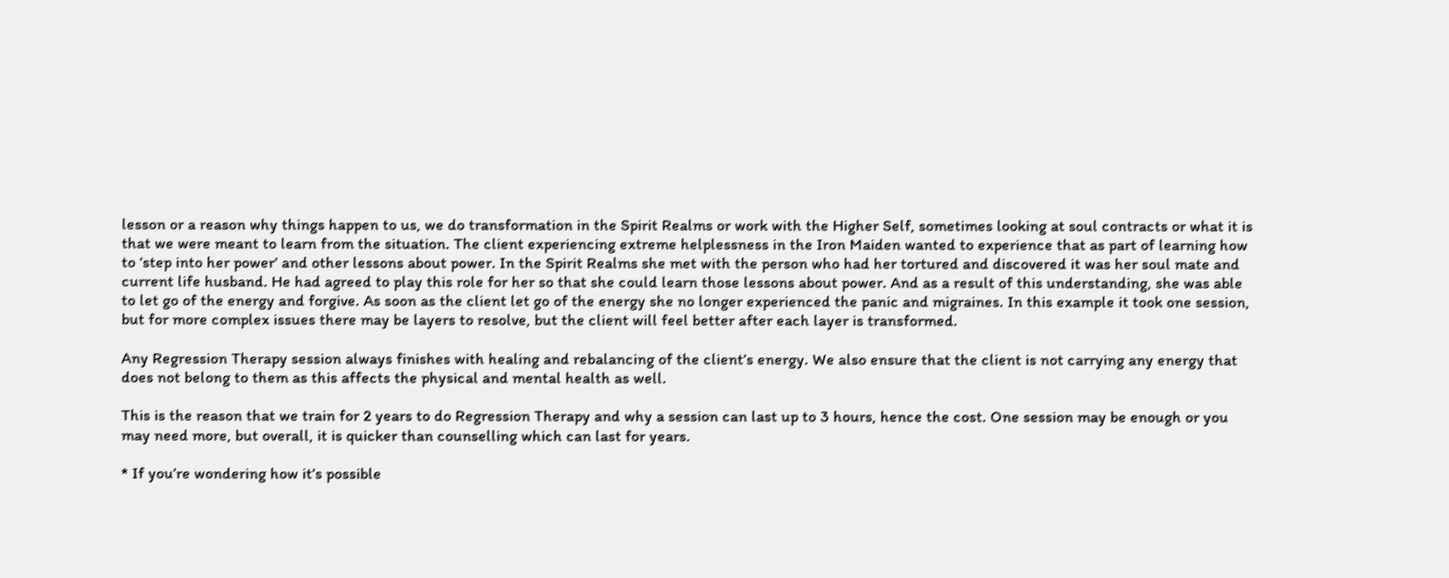lesson or a reason why things happen to us, we do transformation in the Spirit Realms or work with the Higher Self, sometimes looking at soul contracts or what it is that we were meant to learn from the situation. The client experiencing extreme helplessness in the Iron Maiden wanted to experience that as part of learning how to ‘step into her power’ and other lessons about power. In the Spirit Realms she met with the person who had her tortured and discovered it was her soul mate and current life husband. He had agreed to play this role for her so that she could learn those lessons about power. And as a result of this understanding, she was able to let go of the energy and forgive. As soon as the client let go of the energy she no longer experienced the panic and migraines. In this example it took one session, but for more complex issues there may be layers to resolve, but the client will feel better after each layer is transformed.

Any Regression Therapy session always finishes with healing and rebalancing of the client’s energy. We also ensure that the client is not carrying any energy that does not belong to them as this affects the physical and mental health as well.

This is the reason that we train for 2 years to do Regression Therapy and why a session can last up to 3 hours, hence the cost. One session may be enough or you may need more, but overall, it is quicker than counselling which can last for years.

* If you’re wondering how it’s possible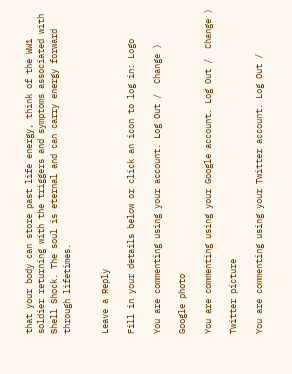that your body can store past life energy, think of the WW1 soldier returning with the triggers and symptoms associated with Shell Shock. The soul is eternal and can carry energy forward through lifetimes.


Leave a Reply

Fill in your details below or click an icon to log in: Logo

You are commenting using your account. Log Out /  Change )

Google photo

You are commenting using your Google account. Log Out /  Change )

Twitter picture

You are commenting using your Twitter account. Log Out /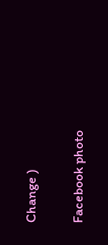Change )

Facebook photo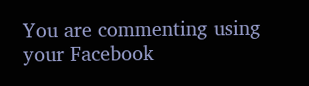You are commenting using your Facebook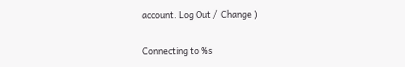account. Log Out /  Change )

Connecting to %s